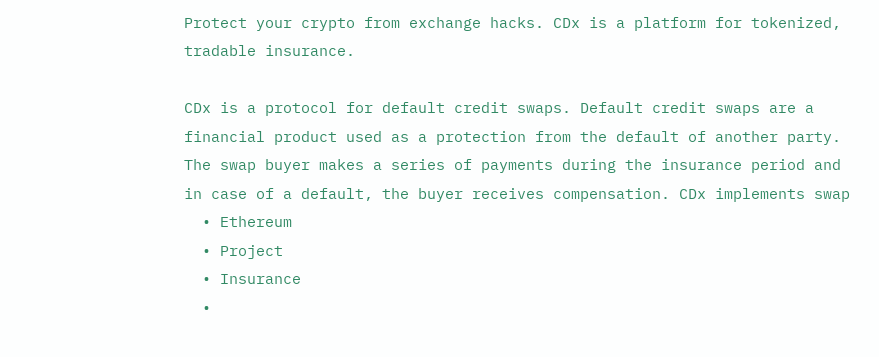Protect your crypto from exchange hacks. CDx is a platform for tokenized, tradable insurance.

CDx is a protocol for default credit swaps. Default credit swaps are a financial product used as a protection from the default of another party. The swap buyer makes a series of payments during the insurance period and in case of a default, the buyer receives compensation. CDx implements swap
  • Ethereum
  • Project
  • Insurance
  •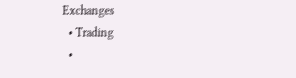Exchanges
  • Trading
  •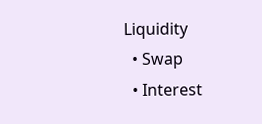Liquidity
  • Swap
  • Interest